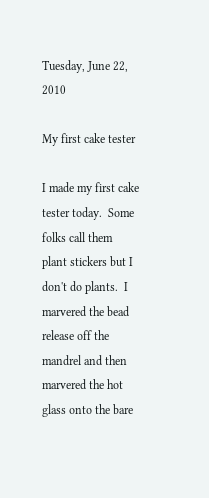Tuesday, June 22, 2010

My first cake tester

I made my first cake tester today.  Some folks call them plant stickers but I don't do plants.  I marvered the bead release off the mandrel and then marvered the hot glass onto the bare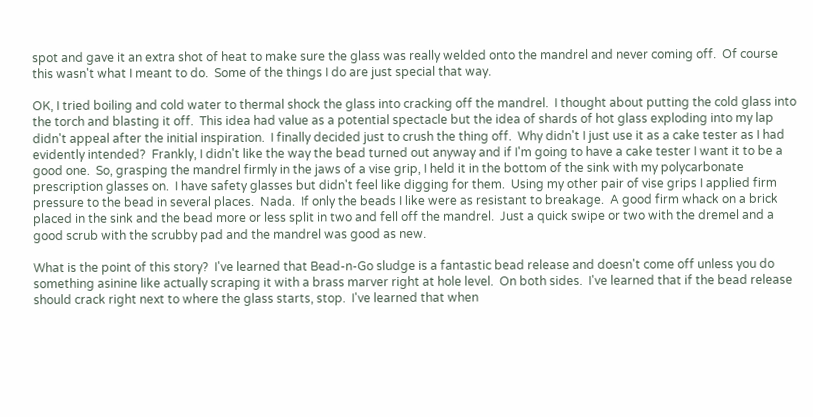spot and gave it an extra shot of heat to make sure the glass was really welded onto the mandrel and never coming off.  Of course this wasn't what I meant to do.  Some of the things I do are just special that way.

OK, I tried boiling and cold water to thermal shock the glass into cracking off the mandrel.  I thought about putting the cold glass into the torch and blasting it off.  This idea had value as a potential spectacle but the idea of shards of hot glass exploding into my lap didn't appeal after the initial inspiration.  I finally decided just to crush the thing off.  Why didn't I just use it as a cake tester as I had evidently intended?  Frankly, I didn't like the way the bead turned out anyway and if I'm going to have a cake tester I want it to be a good one.  So, grasping the mandrel firmly in the jaws of a vise grip, I held it in the bottom of the sink with my polycarbonate prescription glasses on.  I have safety glasses but didn't feel like digging for them.  Using my other pair of vise grips I applied firm pressure to the bead in several places.  Nada.  If only the beads I like were as resistant to breakage.  A good firm whack on a brick placed in the sink and the bead more or less split in two and fell off the mandrel.  Just a quick swipe or two with the dremel and a good scrub with the scrubby pad and the mandrel was good as new.

What is the point of this story?  I've learned that Bead-n-Go sludge is a fantastic bead release and doesn't come off unless you do something asinine like actually scraping it with a brass marver right at hole level.  On both sides.  I've learned that if the bead release should crack right next to where the glass starts, stop.  I've learned that when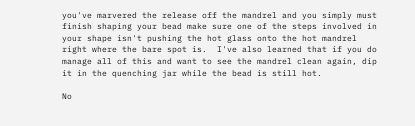you've marvered the release off the mandrel and you simply must finish shaping your bead make sure one of the steps involved in your shape isn't pushing the hot glass onto the hot mandrel right where the bare spot is.  I've also learned that if you do manage all of this and want to see the mandrel clean again, dip it in the quenching jar while the bead is still hot.

No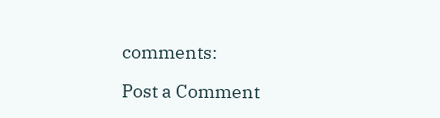comments:

Post a Comment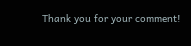Thank you for your comment!